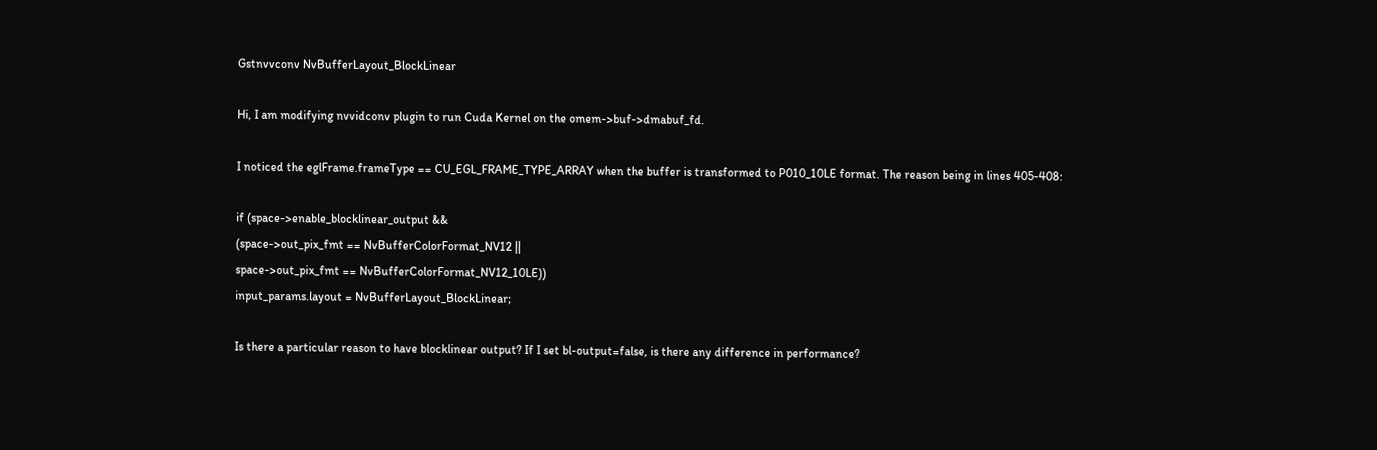Gstnvvconv NvBufferLayout_BlockLinear

Hi, I am modifying nvvidconv plugin to run Cuda Kernel on the omem->buf->dmabuf_fd.

I noticed the eglFrame.frameType == CU_EGL_FRAME_TYPE_ARRAY when the buffer is transformed to P010_10LE format. The reason being in lines 405-408:

if (space->enable_blocklinear_output &&
(space->out_pix_fmt == NvBufferColorFormat_NV12 ||
space->out_pix_fmt == NvBufferColorFormat_NV12_10LE))
input_params.layout = NvBufferLayout_BlockLinear;

Is there a particular reason to have blocklinear output? If I set bl-output=false, is there any difference in performance?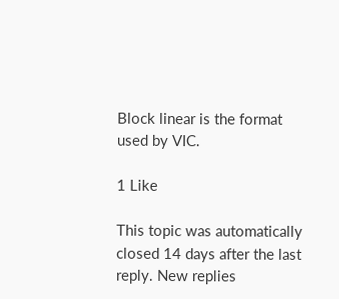Block linear is the format used by VIC.

1 Like

This topic was automatically closed 14 days after the last reply. New replies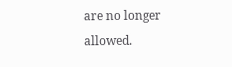are no longer allowed.